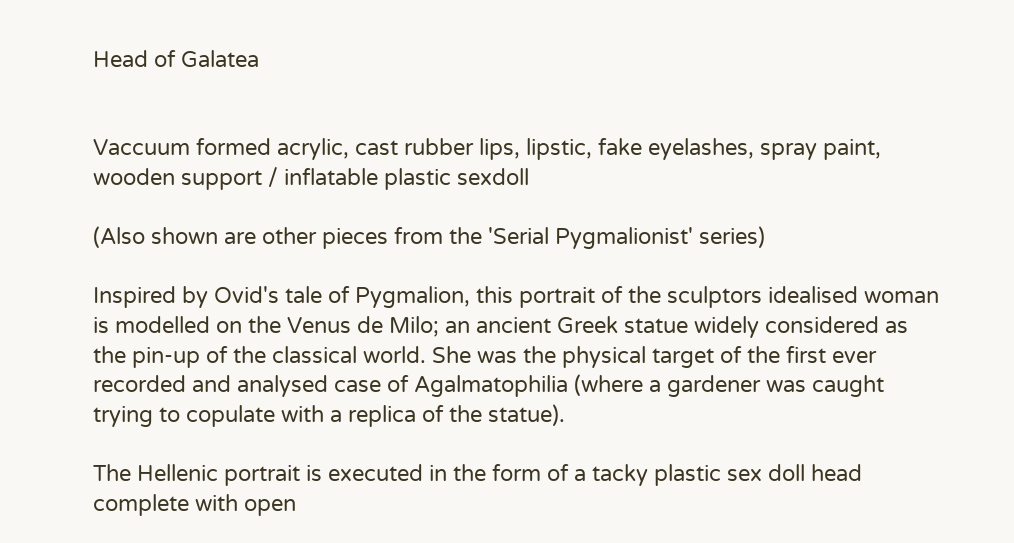Head of Galatea


Vaccuum formed acrylic, cast rubber lips, lipstic, fake eyelashes, spray paint, wooden support / inflatable plastic sexdoll

(Also shown are other pieces from the 'Serial Pygmalionist' series)

Inspired by Ovid's tale of Pygmalion, this portrait of the sculptors idealised woman is modelled on the Venus de Milo; an ancient Greek statue widely considered as the pin-up of the classical world. She was the physical target of the first ever recorded and analysed case of Agalmatophilia (where a gardener was caught trying to copulate with a replica of the statue).

The Hellenic portrait is executed in the form of a tacky plastic sex doll head complete with open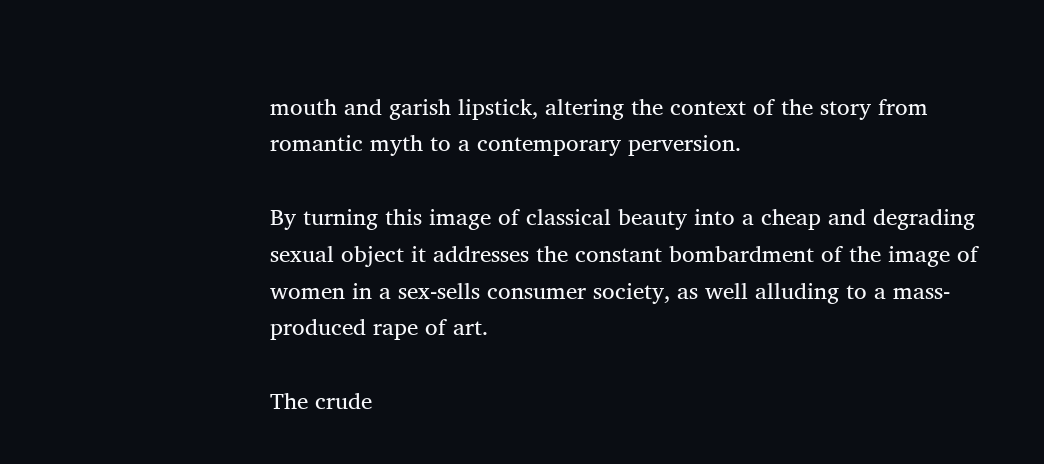mouth and garish lipstick, altering the context of the story from romantic myth to a contemporary perversion.

By turning this image of classical beauty into a cheap and degrading sexual object it addresses the constant bombardment of the image of women in a sex-sells consumer society, as well alluding to a mass-produced rape of art.

The crude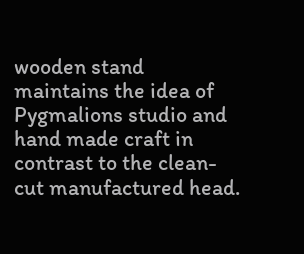wooden stand maintains the idea of Pygmalions studio and hand made craft in contrast to the clean-cut manufactured head.